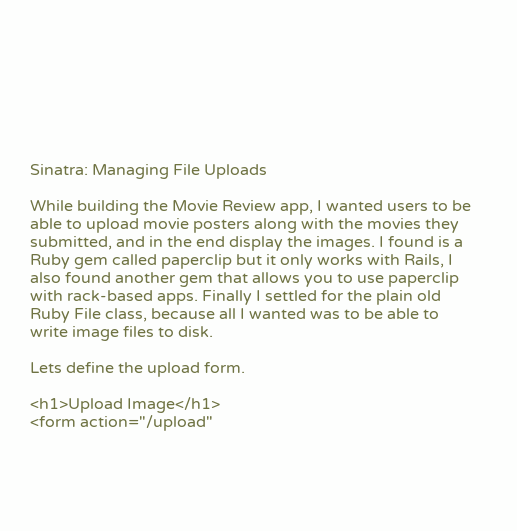Sinatra: Managing File Uploads

While building the Movie Review app, I wanted users to be able to upload movie posters along with the movies they submitted, and in the end display the images. I found is a Ruby gem called paperclip but it only works with Rails, I also found another gem that allows you to use paperclip with rack-based apps. Finally I settled for the plain old Ruby File class, because all I wanted was to be able to write image files to disk.

Lets define the upload form.

<h1>Upload Image</h1>
<form action="/upload"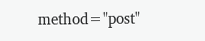method="post"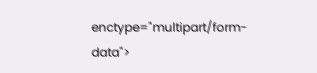enctype="multipart/form-data">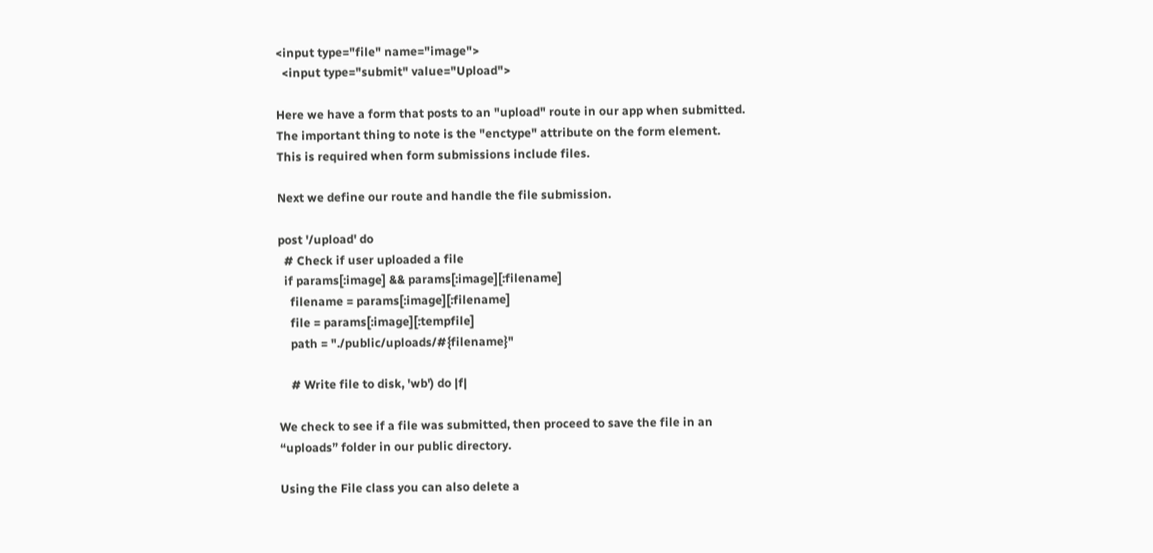<input type="file" name="image">
  <input type="submit" value="Upload">

Here we have a form that posts to an "upload" route in our app when submitted. The important thing to note is the "enctype" attribute on the form element. This is required when form submissions include files.

Next we define our route and handle the file submission.

post '/upload' do
  # Check if user uploaded a file
  if params[:image] && params[:image][:filename]
    filename = params[:image][:filename]
    file = params[:image][:tempfile]
    path = "./public/uploads/#{filename}"

    # Write file to disk, 'wb') do |f|

We check to see if a file was submitted, then proceed to save the file in an “uploads” folder in our public directory.

Using the File class you can also delete a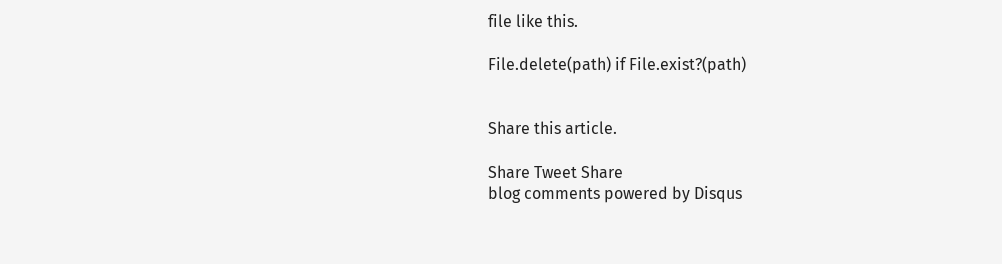file like this.

File.delete(path) if File.exist?(path)


Share this article.

Share Tweet Share
blog comments powered by Disqus